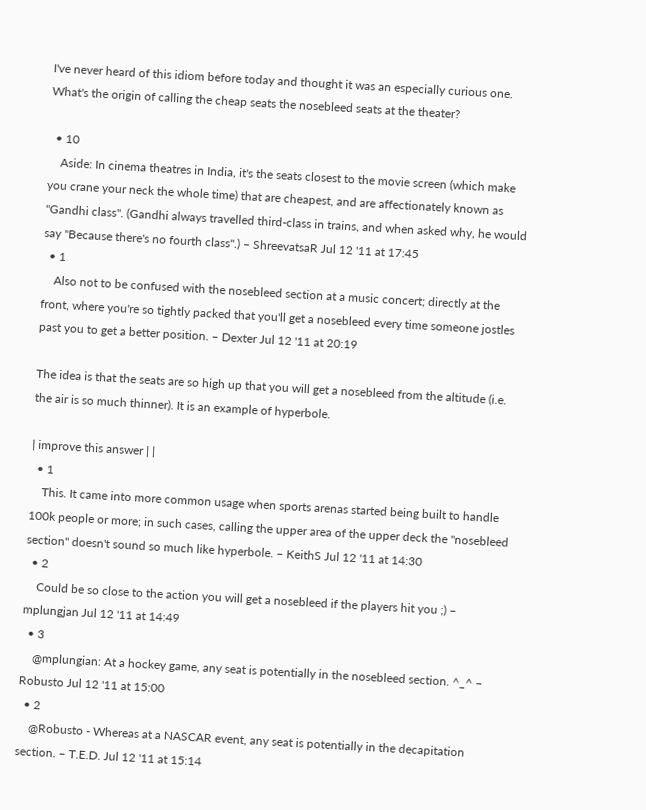I've never heard of this idiom before today and thought it was an especially curious one. What's the origin of calling the cheap seats the nosebleed seats at the theater?

  • 10
    Aside: In cinema theatres in India, it's the seats closest to the movie screen (which make you crane your neck the whole time) that are cheapest, and are affectionately known as "Gandhi class". (Gandhi always travelled third-class in trains, and when asked why, he would say "Because there's no fourth class".) – ShreevatsaR Jul 12 '11 at 17:45
  • 1
    Also not to be confused with the nosebleed section at a music concert; directly at the front, where you're so tightly packed that you'll get a nosebleed every time someone jostles past you to get a better position. – Dexter Jul 12 '11 at 20:19

The idea is that the seats are so high up that you will get a nosebleed from the altitude (i.e. the air is so much thinner). It is an example of hyperbole.

| improve this answer | |
  • 1
    This. It came into more common usage when sports arenas started being built to handle 100k people or more; in such cases, calling the upper area of the upper deck the "nosebleed section" doesn't sound so much like hyperbole. – KeithS Jul 12 '11 at 14:30
  • 2
    Could be so close to the action you will get a nosebleed if the players hit you ;) – mplungjan Jul 12 '11 at 14:49
  • 3
    @mplungian: At a hockey game, any seat is potentially in the nosebleed section. ^_^ – Robusto Jul 12 '11 at 15:00
  • 2
    @Robusto - Whereas at a NASCAR event, any seat is potentially in the decapitation section. – T.E.D. Jul 12 '11 at 15:14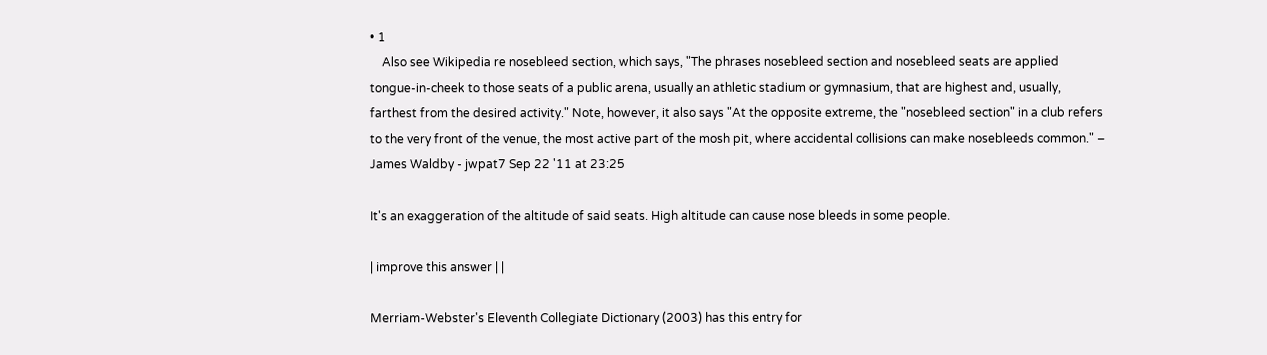• 1
    Also see Wikipedia re nosebleed section, which says, "The phrases nosebleed section and nosebleed seats are applied tongue-in-cheek to those seats of a public arena, usually an athletic stadium or gymnasium, that are highest and, usually, farthest from the desired activity." Note, however, it also says "At the opposite extreme, the "nosebleed section" in a club refers to the very front of the venue, the most active part of the mosh pit, where accidental collisions can make nosebleeds common." – James Waldby - jwpat7 Sep 22 '11 at 23:25

It's an exaggeration of the altitude of said seats. High altitude can cause nose bleeds in some people.

| improve this answer | |

Merriam-Webster's Eleventh Collegiate Dictionary (2003) has this entry for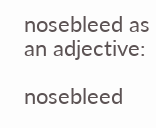nosebleed as an adjective:

nosebleed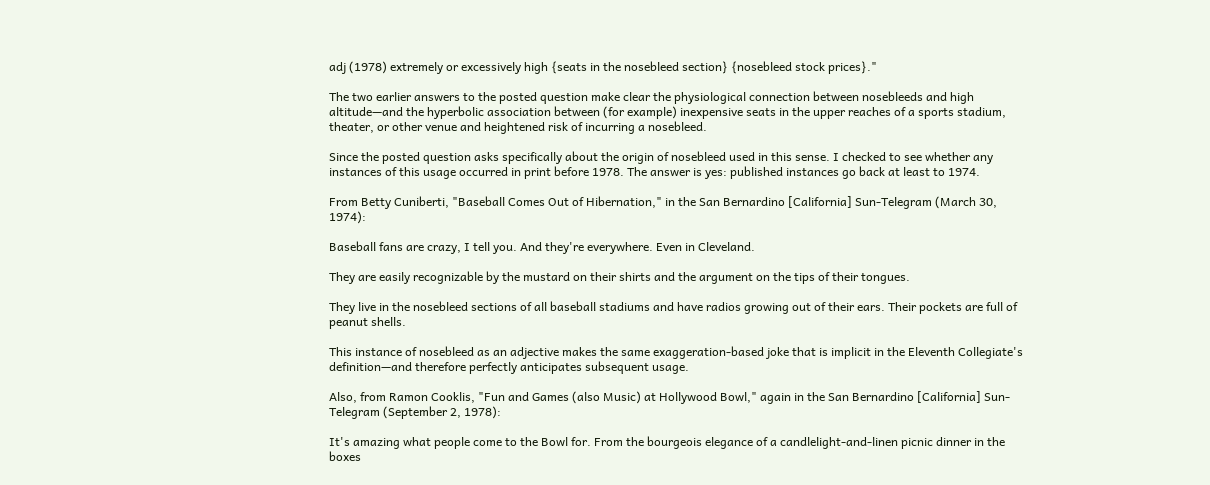adj (1978) extremely or excessively high {seats in the nosebleed section} {nosebleed stock prices}."

The two earlier answers to the posted question make clear the physiological connection between nosebleeds and high altitude—and the hyperbolic association between (for example) inexpensive seats in the upper reaches of a sports stadium, theater, or other venue and heightened risk of incurring a nosebleed.

Since the posted question asks specifically about the origin of nosebleed used in this sense. I checked to see whether any instances of this usage occurred in print before 1978. The answer is yes: published instances go back at least to 1974.

From Betty Cuniberti, "Baseball Comes Out of Hibernation," in the San Bernardino [California] Sun-Telegram (March 30, 1974):

Baseball fans are crazy, I tell you. And they're everywhere. Even in Cleveland.

They are easily recognizable by the mustard on their shirts and the argument on the tips of their tongues.

They live in the nosebleed sections of all baseball stadiums and have radios growing out of their ears. Their pockets are full of peanut shells.

This instance of nosebleed as an adjective makes the same exaggeration-based joke that is implicit in the Eleventh Collegiate's definition—and therefore perfectly anticipates subsequent usage.

Also, from Ramon Cooklis, "Fun and Games (also Music) at Hollywood Bowl," again in the San Bernardino [California] Sun-Telegram (September 2, 1978):

It's amazing what people come to the Bowl for. From the bourgeois elegance of a candlelight-and-linen picnic dinner in the boxes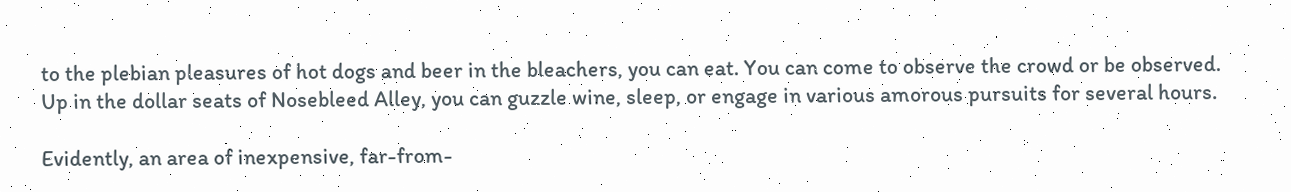to the plebian pleasures of hot dogs and beer in the bleachers, you can eat. You can come to observe the crowd or be observed. Up in the dollar seats of Nosebleed Alley, you can guzzle wine, sleep, or engage in various amorous pursuits for several hours.

Evidently, an area of inexpensive, far-from-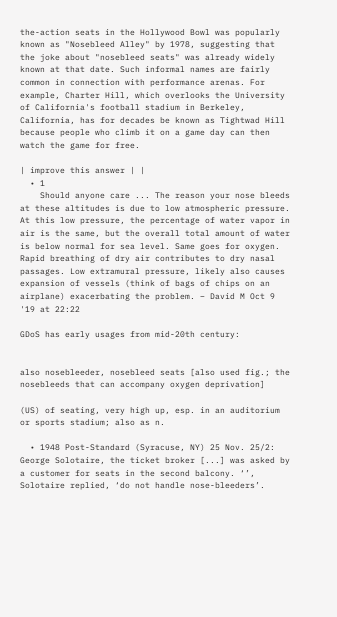the-action seats in the Hollywood Bowl was popularly known as "Nosebleed Alley" by 1978, suggesting that the joke about "nosebleed seats" was already widely known at that date. Such informal names are fairly common in connection with performance arenas. For example, Charter Hill, which overlooks the University of California's football stadium in Berkeley, California, has for decades be known as Tightwad Hill because people who climb it on a game day can then watch the game for free.

| improve this answer | |
  • 1
    Should anyone care ... The reason your nose bleeds at these altitudes is due to low atmospheric pressure. At this low pressure, the percentage of water vapor in air is the same, but the overall total amount of water is below normal for sea level. Same goes for oxygen. Rapid breathing of dry air contributes to dry nasal passages. Low extramural pressure, likely also causes expansion of vessels (think of bags of chips on an airplane) exacerbating the problem. – David M Oct 9 '19 at 22:22

GDoS has early usages from mid-20th century:


also nosebleeder, nosebleed seats [also used fig.; the nosebleeds that can accompany oxygen deprivation]

(US) of seating, very high up, esp. in an auditorium or sports stadium; also as n.

  • 1948 Post-Standard (Syracuse, NY) 25 Nov. 25/2: George Solotaire, the ticket broker [...] was asked by a customer for seats in the second balcony. ‘’, Solotaire replied, ‘do not handle nose-bleeders’.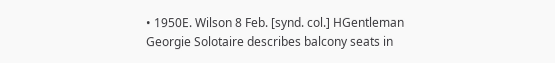• 1950E. Wilson 8 Feb. [synd. col.] HGentleman Georgie Solotaire describes balcony seats in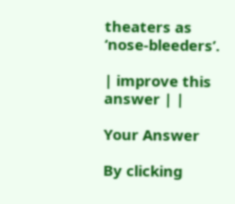theaters as ‘nose-bleeders’.

| improve this answer | |

Your Answer

By clicking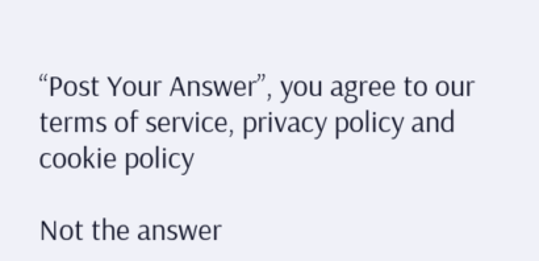“Post Your Answer”, you agree to our terms of service, privacy policy and cookie policy

Not the answer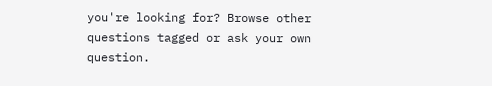you're looking for? Browse other questions tagged or ask your own question.